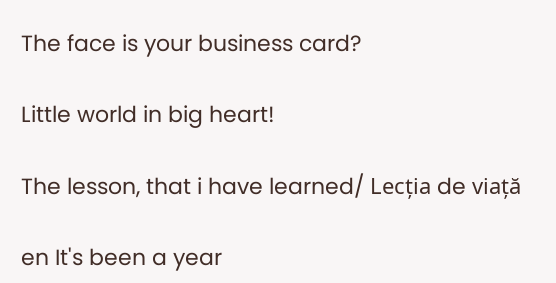The face is your business card?

Little world in big heart!

The lesson, that i have learned/ Lecția de viață

en It's been a year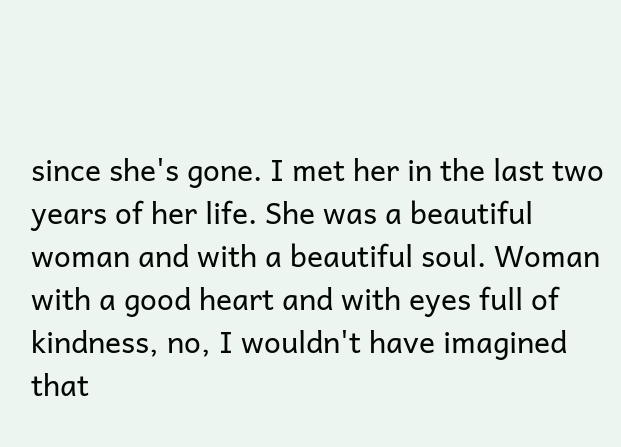since she's gone. I met her in the last two years of her life. She was a beautiful woman and with a beautiful soul. Woman with a good heart and with eyes full of kindness, no, I wouldn't have imagined that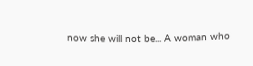now she will not be... A woman who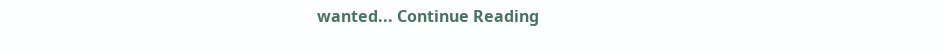wanted... Continue Reading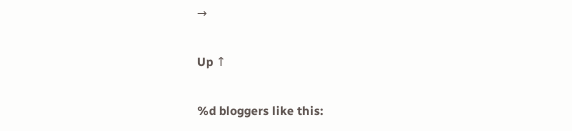→

Up ↑

%d bloggers like this: